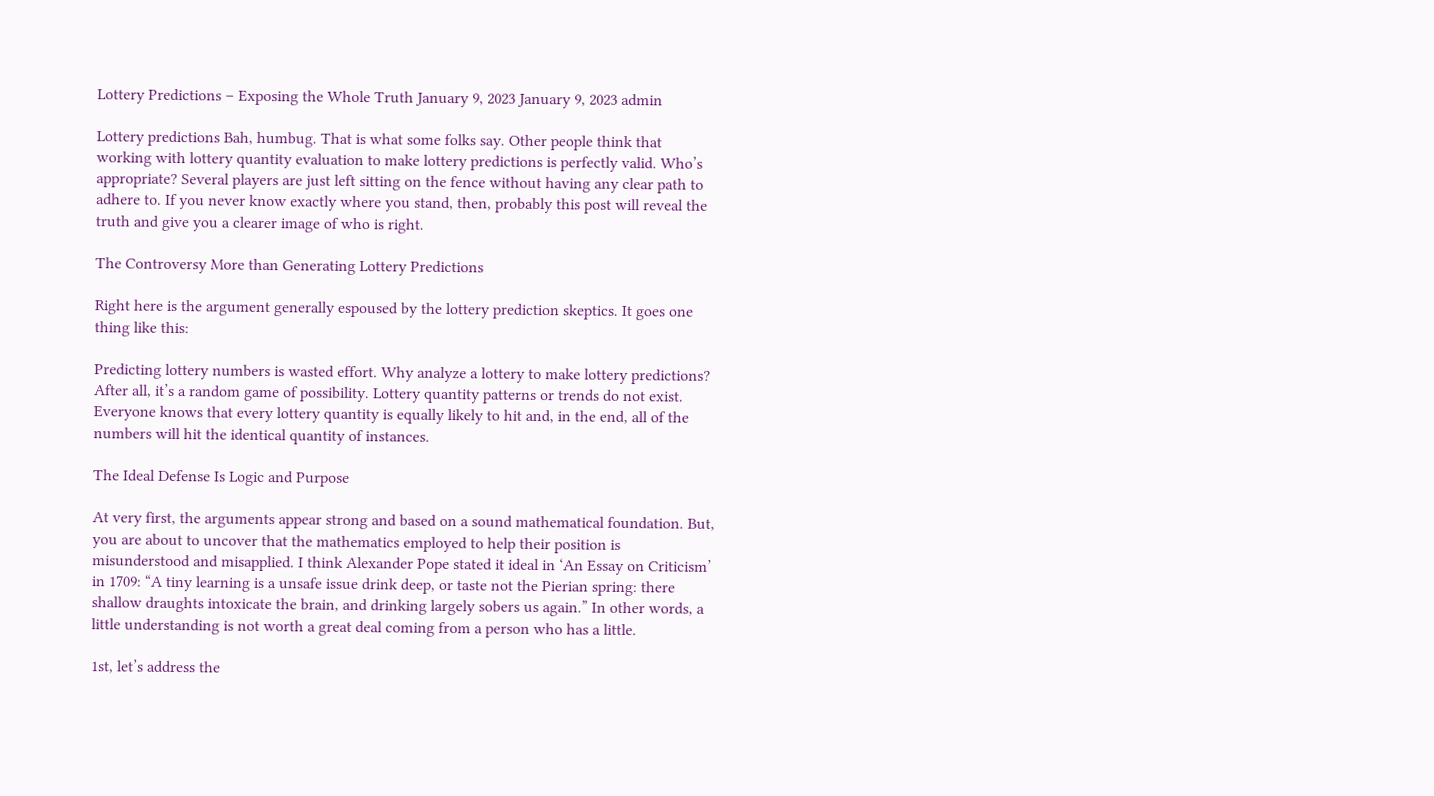Lottery Predictions – Exposing the Whole Truth January 9, 2023 January 9, 2023 admin

Lottery predictions Bah, humbug. That is what some folks say. Other people think that working with lottery quantity evaluation to make lottery predictions is perfectly valid. Who’s appropriate? Several players are just left sitting on the fence without having any clear path to adhere to. If you never know exactly where you stand, then, probably this post will reveal the truth and give you a clearer image of who is right.

The Controversy More than Generating Lottery Predictions

Right here is the argument generally espoused by the lottery prediction skeptics. It goes one thing like this:

Predicting lottery numbers is wasted effort. Why analyze a lottery to make lottery predictions? After all, it’s a random game of possibility. Lottery quantity patterns or trends do not exist. Everyone knows that every lottery quantity is equally likely to hit and, in the end, all of the numbers will hit the identical quantity of instances.

The Ideal Defense Is Logic and Purpose

At very first, the arguments appear strong and based on a sound mathematical foundation. But, you are about to uncover that the mathematics employed to help their position is misunderstood and misapplied. I think Alexander Pope stated it ideal in ‘An Essay on Criticism’ in 1709: “A tiny learning is a unsafe issue drink deep, or taste not the Pierian spring: there shallow draughts intoxicate the brain, and drinking largely sobers us again.” In other words, a little understanding is not worth a great deal coming from a person who has a little.

1st, let’s address the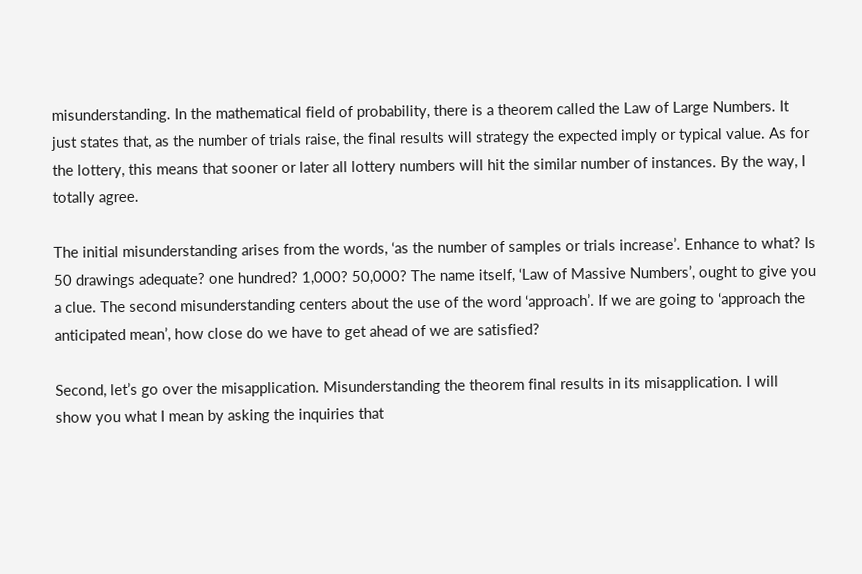misunderstanding. In the mathematical field of probability, there is a theorem called the Law of Large Numbers. It just states that, as the number of trials raise, the final results will strategy the expected imply or typical value. As for the lottery, this means that sooner or later all lottery numbers will hit the similar number of instances. By the way, I totally agree.

The initial misunderstanding arises from the words, ‘as the number of samples or trials increase’. Enhance to what? Is 50 drawings adequate? one hundred? 1,000? 50,000? The name itself, ‘Law of Massive Numbers’, ought to give you a clue. The second misunderstanding centers about the use of the word ‘approach’. If we are going to ‘approach the anticipated mean’, how close do we have to get ahead of we are satisfied?

Second, let’s go over the misapplication. Misunderstanding the theorem final results in its misapplication. I will show you what I mean by asking the inquiries that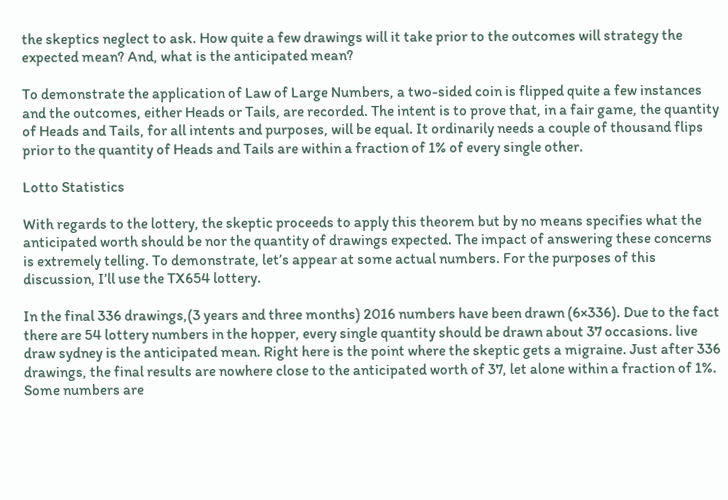the skeptics neglect to ask. How quite a few drawings will it take prior to the outcomes will strategy the expected mean? And, what is the anticipated mean?

To demonstrate the application of Law of Large Numbers, a two-sided coin is flipped quite a few instances and the outcomes, either Heads or Tails, are recorded. The intent is to prove that, in a fair game, the quantity of Heads and Tails, for all intents and purposes, will be equal. It ordinarily needs a couple of thousand flips prior to the quantity of Heads and Tails are within a fraction of 1% of every single other.

Lotto Statistics

With regards to the lottery, the skeptic proceeds to apply this theorem but by no means specifies what the anticipated worth should be nor the quantity of drawings expected. The impact of answering these concerns is extremely telling. To demonstrate, let’s appear at some actual numbers. For the purposes of this discussion, I’ll use the TX654 lottery.

In the final 336 drawings,(3 years and three months) 2016 numbers have been drawn (6×336). Due to the fact there are 54 lottery numbers in the hopper, every single quantity should be drawn about 37 occasions. live draw sydney is the anticipated mean. Right here is the point where the skeptic gets a migraine. Just after 336 drawings, the final results are nowhere close to the anticipated worth of 37, let alone within a fraction of 1%. Some numbers are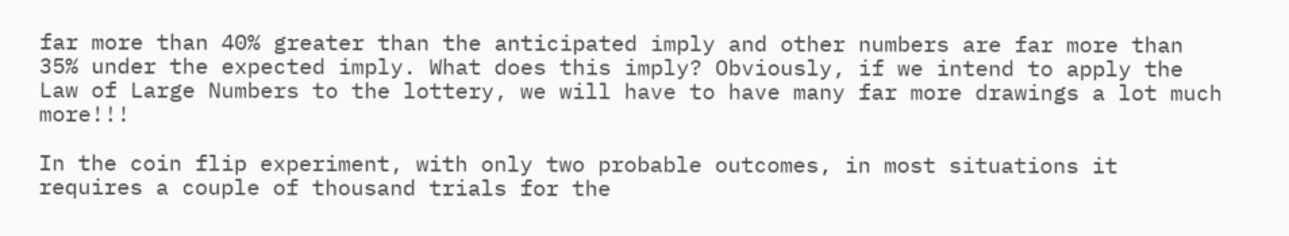far more than 40% greater than the anticipated imply and other numbers are far more than 35% under the expected imply. What does this imply? Obviously, if we intend to apply the Law of Large Numbers to the lottery, we will have to have many far more drawings a lot much more!!!

In the coin flip experiment, with only two probable outcomes, in most situations it requires a couple of thousand trials for the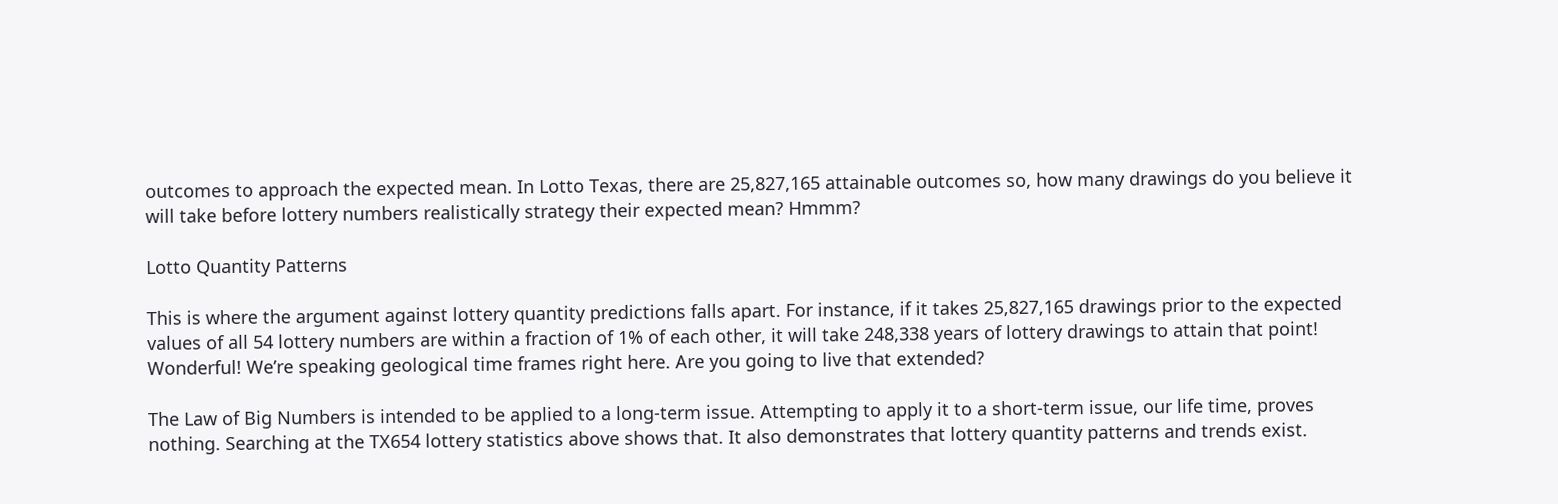outcomes to approach the expected mean. In Lotto Texas, there are 25,827,165 attainable outcomes so, how many drawings do you believe it will take before lottery numbers realistically strategy their expected mean? Hmmm?

Lotto Quantity Patterns

This is where the argument against lottery quantity predictions falls apart. For instance, if it takes 25,827,165 drawings prior to the expected values of all 54 lottery numbers are within a fraction of 1% of each other, it will take 248,338 years of lottery drawings to attain that point! Wonderful! We’re speaking geological time frames right here. Are you going to live that extended?

The Law of Big Numbers is intended to be applied to a long-term issue. Attempting to apply it to a short-term issue, our life time, proves nothing. Searching at the TX654 lottery statistics above shows that. It also demonstrates that lottery quantity patterns and trends exist.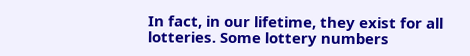In fact, in our lifetime, they exist for all lotteries. Some lottery numbers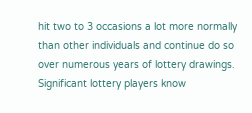hit two to 3 occasions a lot more normally than other individuals and continue do so over numerous years of lottery drawings. Significant lottery players know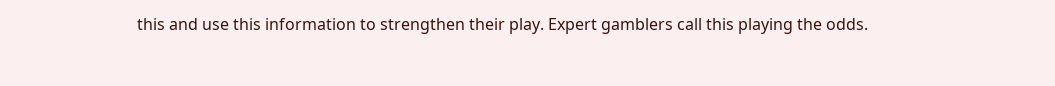this and use this information to strengthen their play. Expert gamblers call this playing the odds.